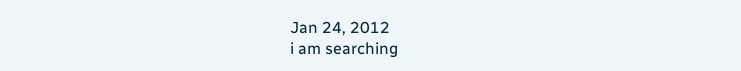Jan 24, 2012
i am searching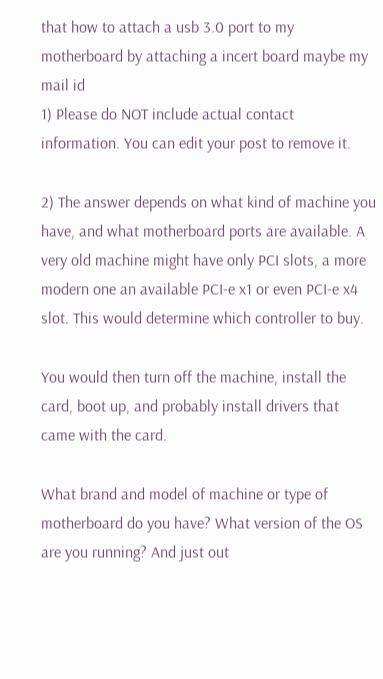that how to attach a usb 3.0 port to my motherboard by attaching a incert board maybe my mail id
1) Please do NOT include actual contact information. You can edit your post to remove it.

2) The answer depends on what kind of machine you have, and what motherboard ports are available. A very old machine might have only PCI slots, a more modern one an available PCI-e x1 or even PCI-e x4 slot. This would determine which controller to buy.

You would then turn off the machine, install the card, boot up, and probably install drivers that came with the card.

What brand and model of machine or type of motherboard do you have? What version of the OS are you running? And just out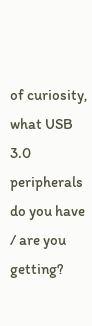of curiosity, what USB 3.0 peripherals do you have / are you getting?